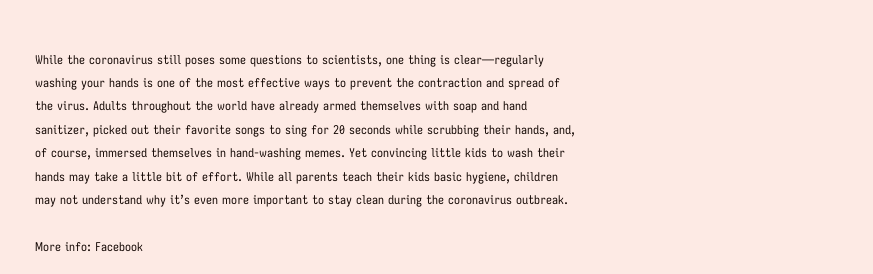While the coronavirus still poses some questions to scientists, one thing is clear—regularly washing your hands is one of the most effective ways to prevent the contraction and spread of the virus. Adults throughout the world have already armed themselves with soap and hand sanitizer, picked out their favorite songs to sing for 20 seconds while scrubbing their hands, and, of course, immersed themselves in hand-washing memes. Yet convincing little kids to wash their hands may take a little bit of effort. While all parents teach their kids basic hygiene, children may not understand why it’s even more important to stay clean during the coronavirus outbreak.

More info: Facebook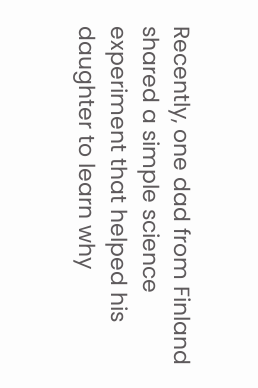Recently, one dad from Finland shared a simple science experiment that helped his daughter to learn why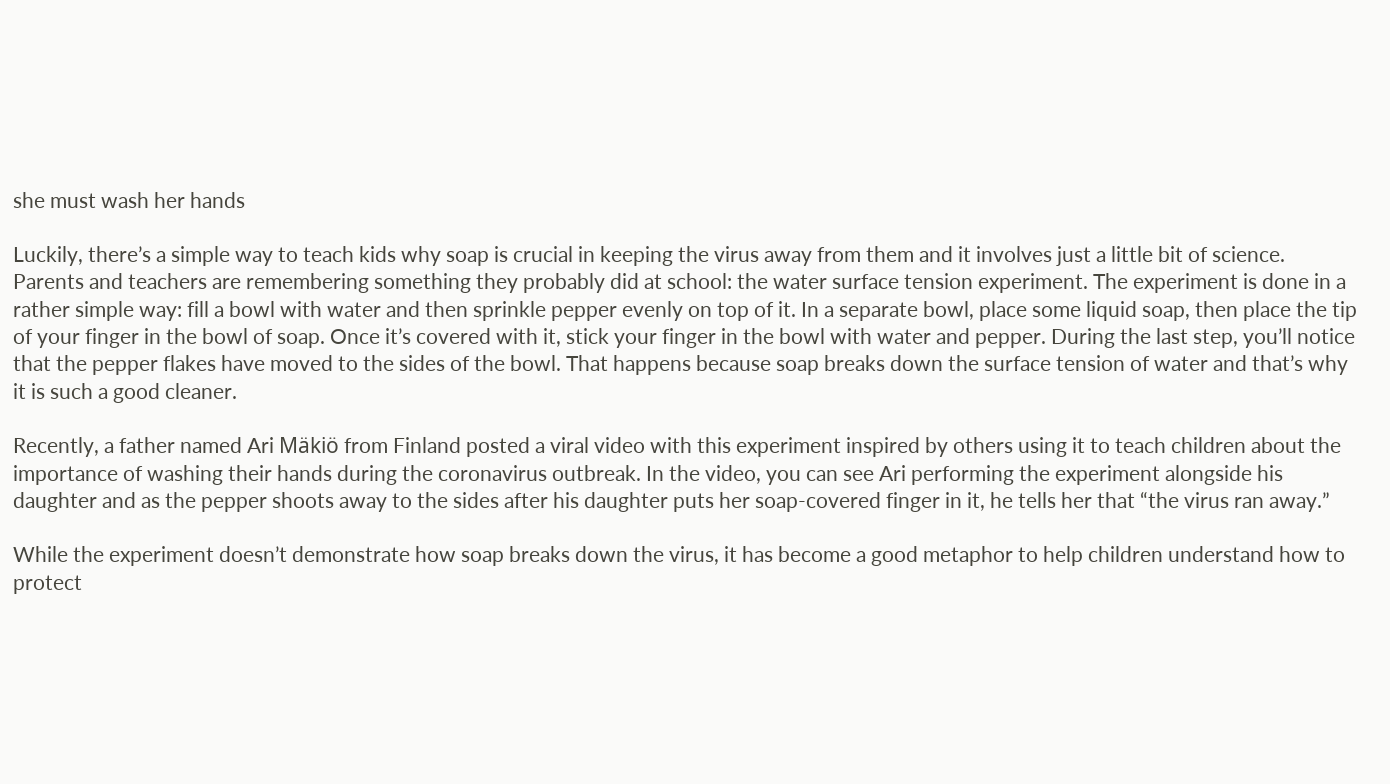she must wash her hands

Luckily, there’s a simple way to teach kids why soap is crucial in keeping the virus away from them and it involves just a little bit of science. Parents and teachers are remembering something they probably did at school: the water surface tension experiment. The experiment is done in a rather simple way: fill a bowl with water and then sprinkle pepper evenly on top of it. In a separate bowl, place some liquid soap, then place the tip of your finger in the bowl of soap. Once it’s covered with it, stick your finger in the bowl with water and pepper. During the last step, you’ll notice that the pepper flakes have moved to the sides of the bowl. That happens because soap breaks down the surface tension of water and that’s why it is such a good cleaner.

Recently, a father named Ari Mäkiö from Finland posted a viral video with this experiment inspired by others using it to teach children about the importance of washing their hands during the coronavirus outbreak. In the video, you can see Ari performing the experiment alongside his daughter and as the pepper shoots away to the sides after his daughter puts her soap-covered finger in it, he tells her that “the virus ran away.”

While the experiment doesn’t demonstrate how soap breaks down the virus, it has become a good metaphor to help children understand how to protect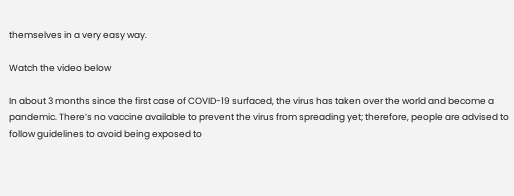themselves in a very easy way.

Watch the video below

In about 3 months since the first case of COVID-19 surfaced, the virus has taken over the world and become a pandemic. There’s no vaccine available to prevent the virus from spreading yet; therefore, people are advised to follow guidelines to avoid being exposed to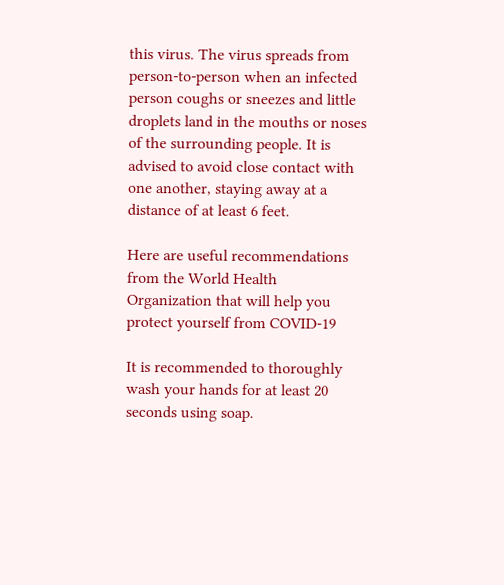this virus. The virus spreads from person-to-person when an infected person coughs or sneezes and little droplets land in the mouths or noses of the surrounding people. It is advised to avoid close contact with one another, staying away at a distance of at least 6 feet.

Here are useful recommendations from the World Health Organization that will help you protect yourself from COVID-19

It is recommended to thoroughly wash your hands for at least 20 seconds using soap.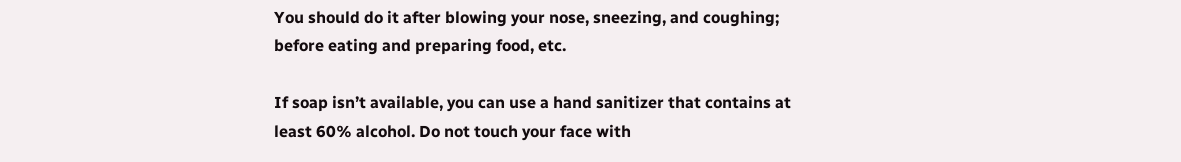You should do it after blowing your nose, sneezing, and coughing; before eating and preparing food, etc.

If soap isn’t available, you can use a hand sanitizer that contains at least 60% alcohol. Do not touch your face with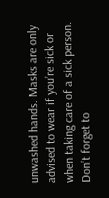unwashed hands. Masks are only advised to wear if you’re sick or when taking care of a sick person. Don’t forget to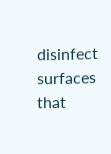disinfect surfaces that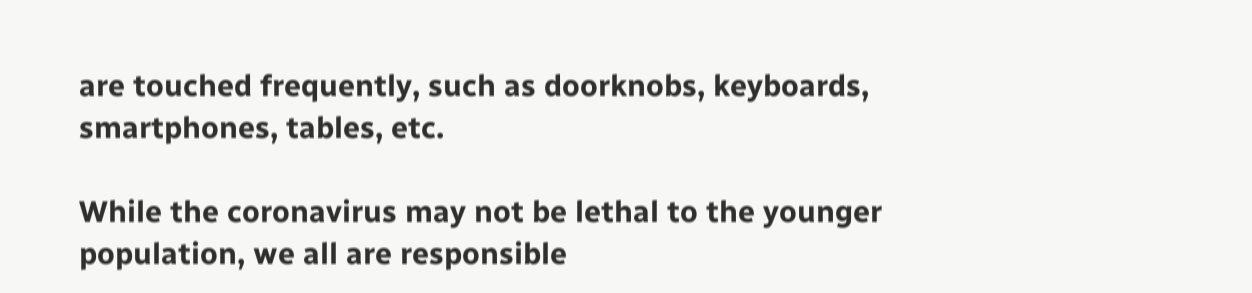are touched frequently, such as doorknobs, keyboards, smartphones, tables, etc.

While the coronavirus may not be lethal to the younger population, we all are responsible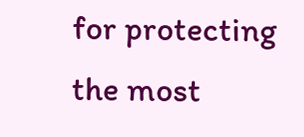for protecting the most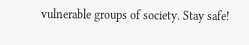vulnerable groups of society. Stay safe!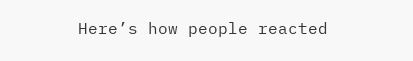Here’s how people reacted